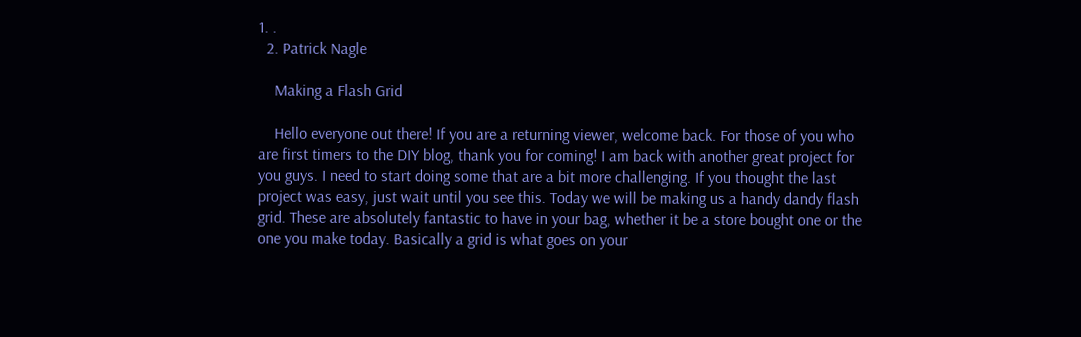1. .
  2. Patrick Nagle

    Making a Flash Grid

    Hello everyone out there! If you are a returning viewer, welcome back. For those of you who are first timers to the DIY blog, thank you for coming! I am back with another great project for you guys. I need to start doing some that are a bit more challenging. If you thought the last project was easy, just wait until you see this. Today we will be making us a handy dandy flash grid. These are absolutely fantastic to have in your bag, whether it be a store bought one or the one you make today. Basically a grid is what goes on your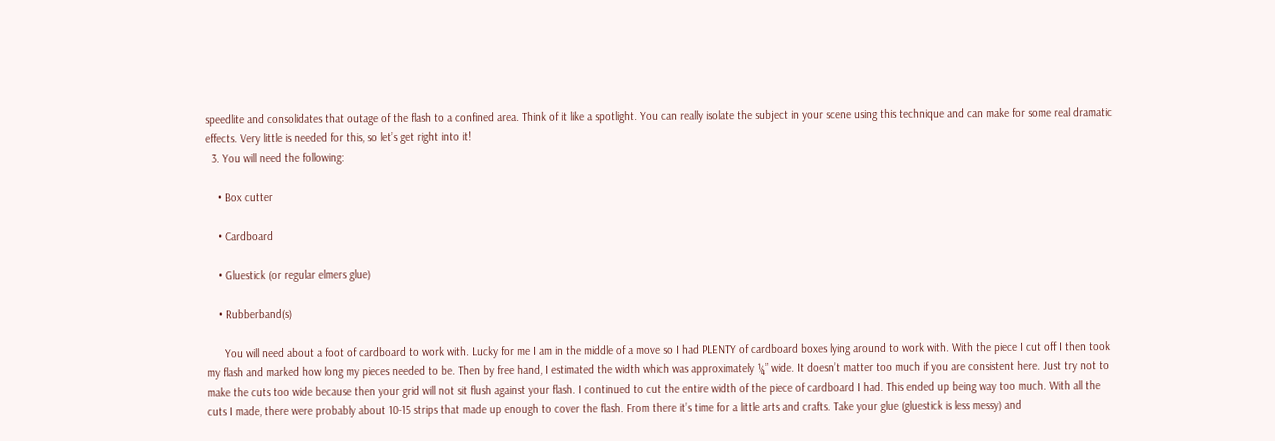speedlite and consolidates that outage of the flash to a confined area. Think of it like a spotlight. You can really isolate the subject in your scene using this technique and can make for some real dramatic effects. Very little is needed for this, so let’s get right into it!
  3. You will need the following:

    • Box cutter

    • Cardboard

    • Gluestick (or regular elmers glue)

    • Rubberband(s)

      You will need about a foot of cardboard to work with. Lucky for me I am in the middle of a move so I had PLENTY of cardboard boxes lying around to work with. With the piece I cut off I then took my flash and marked how long my pieces needed to be. Then by free hand, I estimated the width which was approximately ¼” wide. It doesn’t matter too much if you are consistent here. Just try not to make the cuts too wide because then your grid will not sit flush against your flash. I continued to cut the entire width of the piece of cardboard I had. This ended up being way too much. With all the cuts I made, there were probably about 10-15 strips that made up enough to cover the flash. From there it’s time for a little arts and crafts. Take your glue (gluestick is less messy) and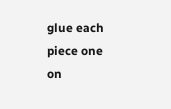glue each piece one on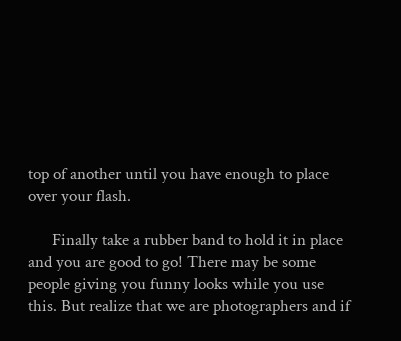top of another until you have enough to place over your flash.

      Finally take a rubber band to hold it in place and you are good to go! There may be some people giving you funny looks while you use this. But realize that we are photographers and if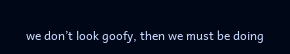we don’t look goofy, then we must be doing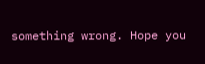something wrong. Hope you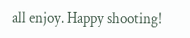all enjoy. Happy shooting!